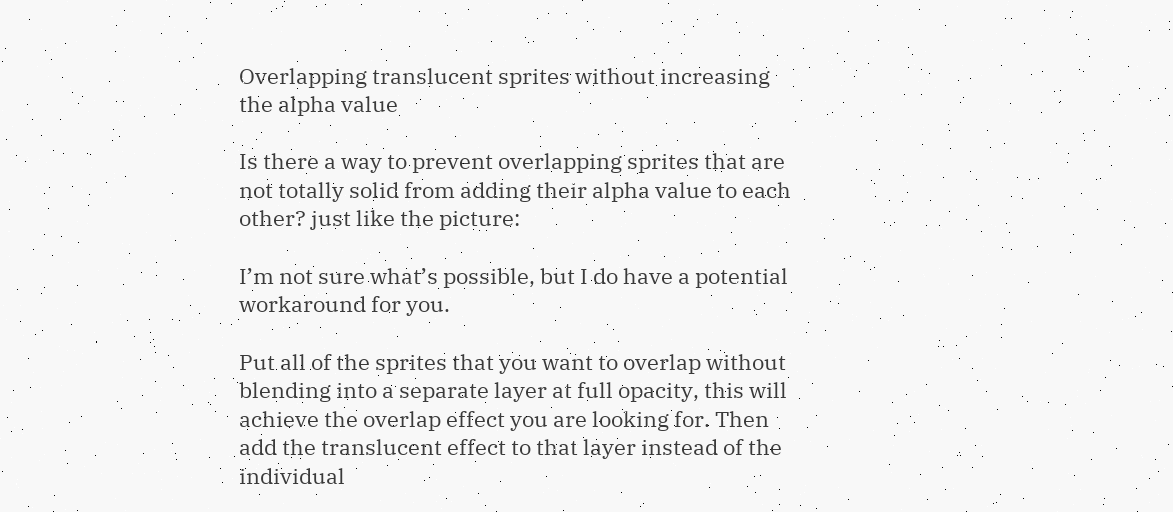Overlapping translucent sprites without increasing the alpha value

Is there a way to prevent overlapping sprites that are not totally solid from adding their alpha value to each other? just like the picture:

I’m not sure what’s possible, but I do have a potential workaround for you.

Put all of the sprites that you want to overlap without blending into a separate layer at full opacity, this will achieve the overlap effect you are looking for. Then add the translucent effect to that layer instead of the individual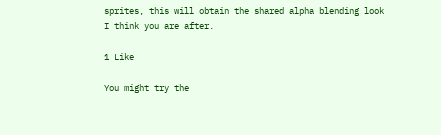sprites, this will obtain the shared alpha blending look I think you are after.

1 Like

You might try the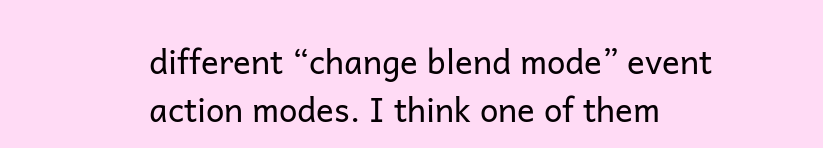different “change blend mode” event action modes. I think one of them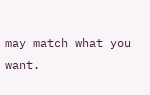may match what you want.